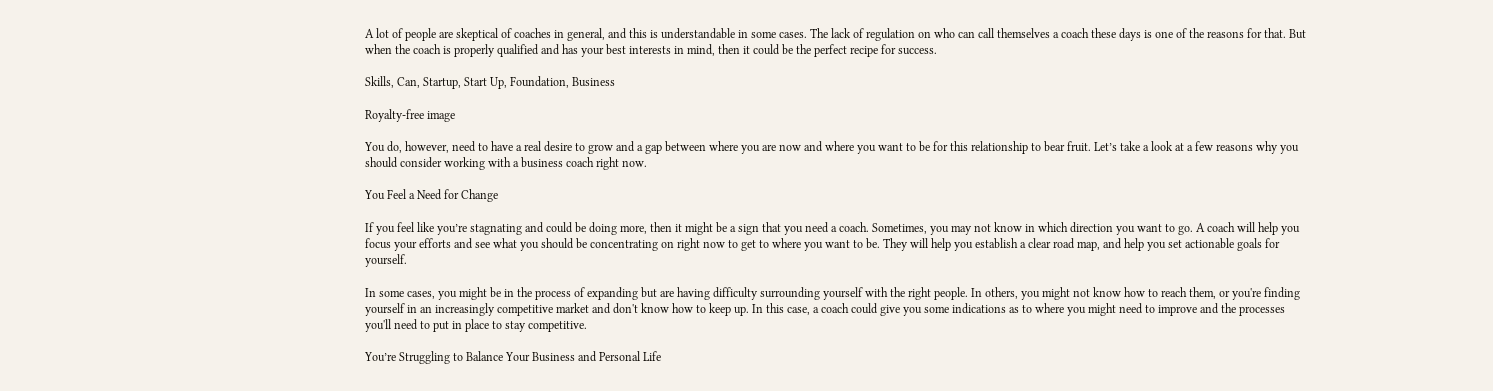A lot of people are skeptical of coaches in general, and this is understandable in some cases. The lack of regulation on who can call themselves a coach these days is one of the reasons for that. But when the coach is properly qualified and has your best interests in mind, then it could be the perfect recipe for success.

Skills, Can, Startup, Start Up, Foundation, Business

Royalty-free image

You do, however, need to have a real desire to grow and a gap between where you are now and where you want to be for this relationship to bear fruit. Let’s take a look at a few reasons why you should consider working with a business coach right now.

You Feel a Need for Change

If you feel like you’re stagnating and could be doing more, then it might be a sign that you need a coach. Sometimes, you may not know in which direction you want to go. A coach will help you focus your efforts and see what you should be concentrating on right now to get to where you want to be. They will help you establish a clear road map, and help you set actionable goals for yourself.

In some cases, you might be in the process of expanding but are having difficulty surrounding yourself with the right people. In others, you might not know how to reach them, or you're finding yourself in an increasingly competitive market and don't know how to keep up. In this case, a coach could give you some indications as to where you might need to improve and the processes you'll need to put in place to stay competitive.

You’re Struggling to Balance Your Business and Personal Life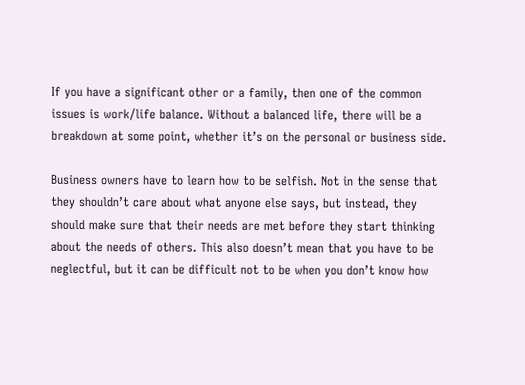If you have a significant other or a family, then one of the common issues is work/life balance. Without a balanced life, there will be a breakdown at some point, whether it’s on the personal or business side.

Business owners have to learn how to be selfish. Not in the sense that they shouldn’t care about what anyone else says, but instead, they should make sure that their needs are met before they start thinking about the needs of others. This also doesn’t mean that you have to be neglectful, but it can be difficult not to be when you don’t know how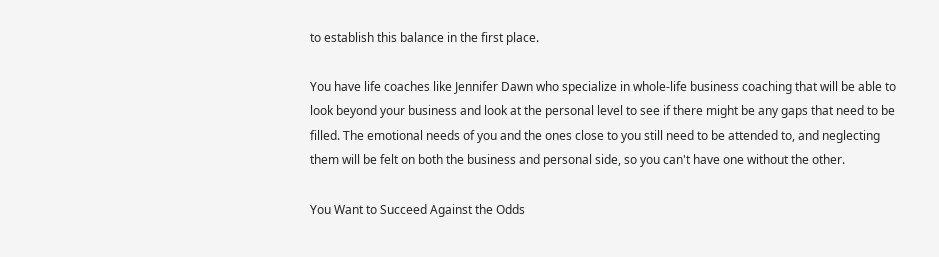to establish this balance in the first place.

You have life coaches like Jennifer Dawn who specialize in whole-life business coaching that will be able to look beyond your business and look at the personal level to see if there might be any gaps that need to be filled. The emotional needs of you and the ones close to you still need to be attended to, and neglecting them will be felt on both the business and personal side, so you can't have one without the other.

You Want to Succeed Against the Odds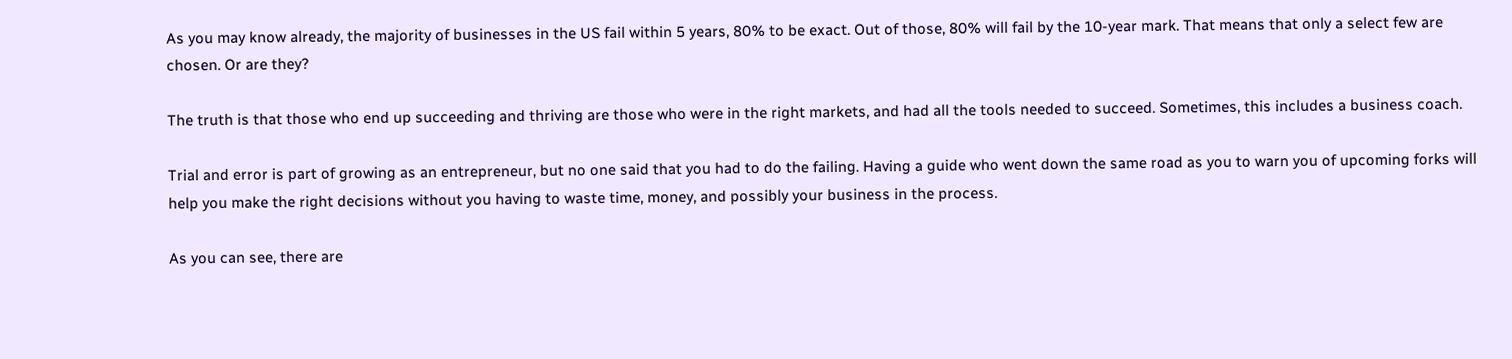As you may know already, the majority of businesses in the US fail within 5 years, 80% to be exact. Out of those, 80% will fail by the 10-year mark. That means that only a select few are chosen. Or are they?

The truth is that those who end up succeeding and thriving are those who were in the right markets, and had all the tools needed to succeed. Sometimes, this includes a business coach.

Trial and error is part of growing as an entrepreneur, but no one said that you had to do the failing. Having a guide who went down the same road as you to warn you of upcoming forks will help you make the right decisions without you having to waste time, money, and possibly your business in the process.

As you can see, there are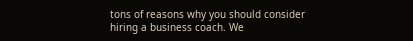tons of reasons why you should consider hiring a business coach. We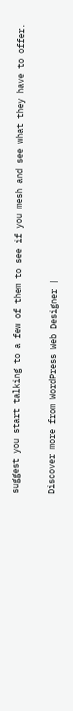suggest you start talking to a few of them to see if you mesh and see what they have to offer.

Discover more from WordPress Web Designer |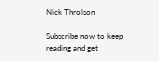Nick Throlson

Subscribe now to keep reading and get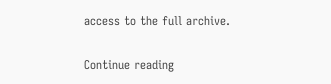access to the full archive.

Continue reading